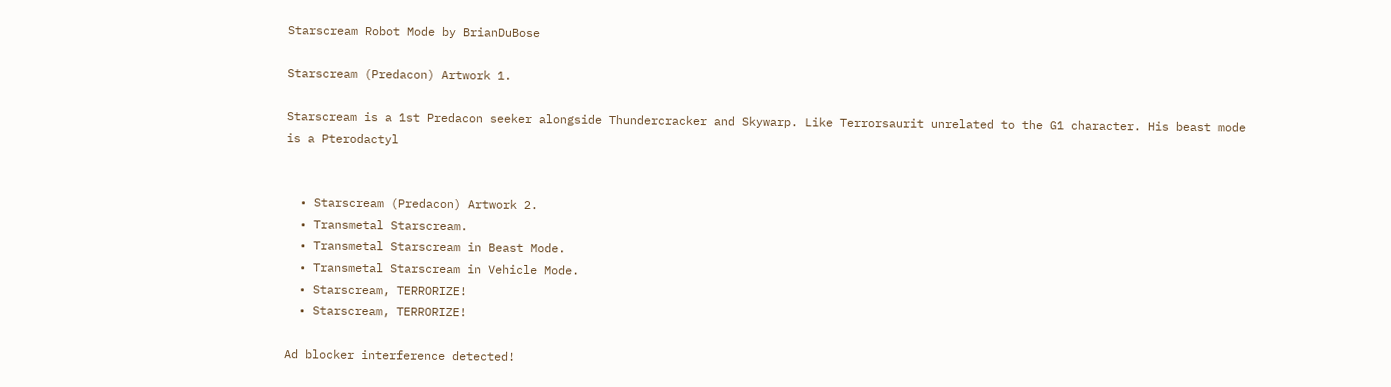Starscream Robot Mode by BrianDuBose

Starscream (Predacon) Artwork 1.

Starscream is a 1st Predacon seeker alongside Thundercracker and Skywarp. Like Terrorsaurit unrelated to the G1 character. His beast mode is a Pterodactyl


  • Starscream (Predacon) Artwork 2.
  • Transmetal Starscream.
  • Transmetal Starscream in Beast Mode.
  • Transmetal Starscream in Vehicle Mode.
  • Starscream, TERRORIZE!
  • Starscream, TERRORIZE!

Ad blocker interference detected!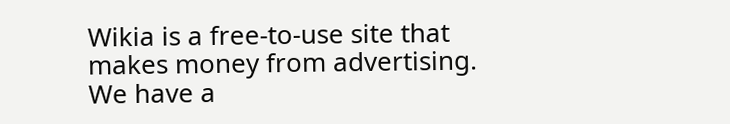Wikia is a free-to-use site that makes money from advertising. We have a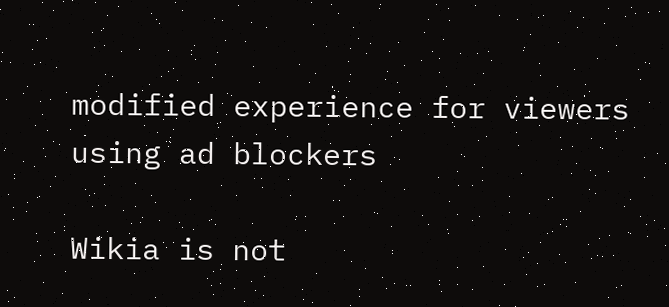modified experience for viewers using ad blockers

Wikia is not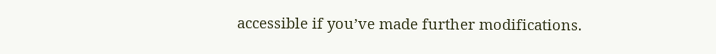accessible if you’ve made further modifications.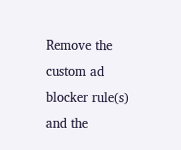Remove the custom ad blocker rule(s) and the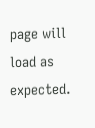page will load as expected.